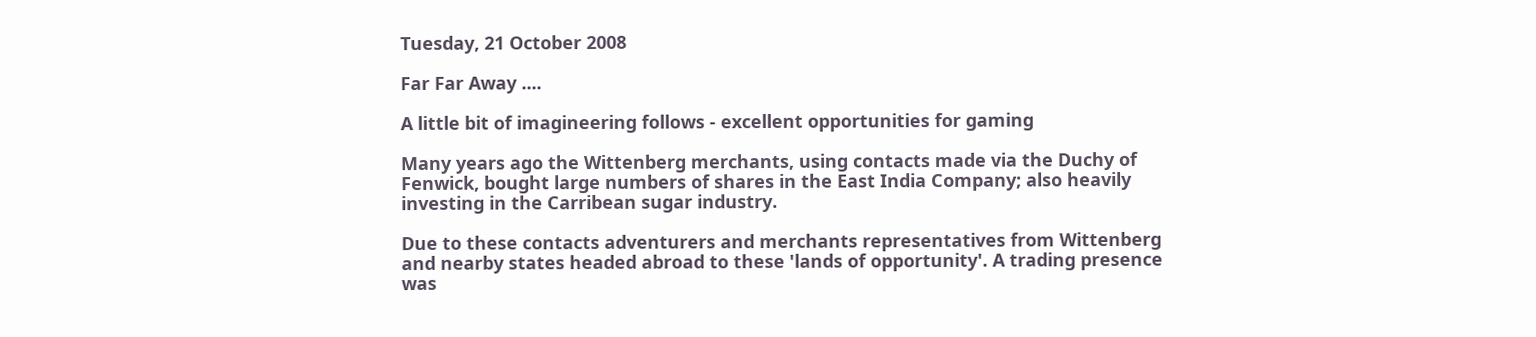Tuesday, 21 October 2008

Far Far Away ....

A little bit of imagineering follows - excellent opportunities for gaming

Many years ago the Wittenberg merchants, using contacts made via the Duchy of Fenwick, bought large numbers of shares in the East India Company; also heavily investing in the Carribean sugar industry.

Due to these contacts adventurers and merchants representatives from Wittenberg and nearby states headed abroad to these 'lands of opportunity'. A trading presence was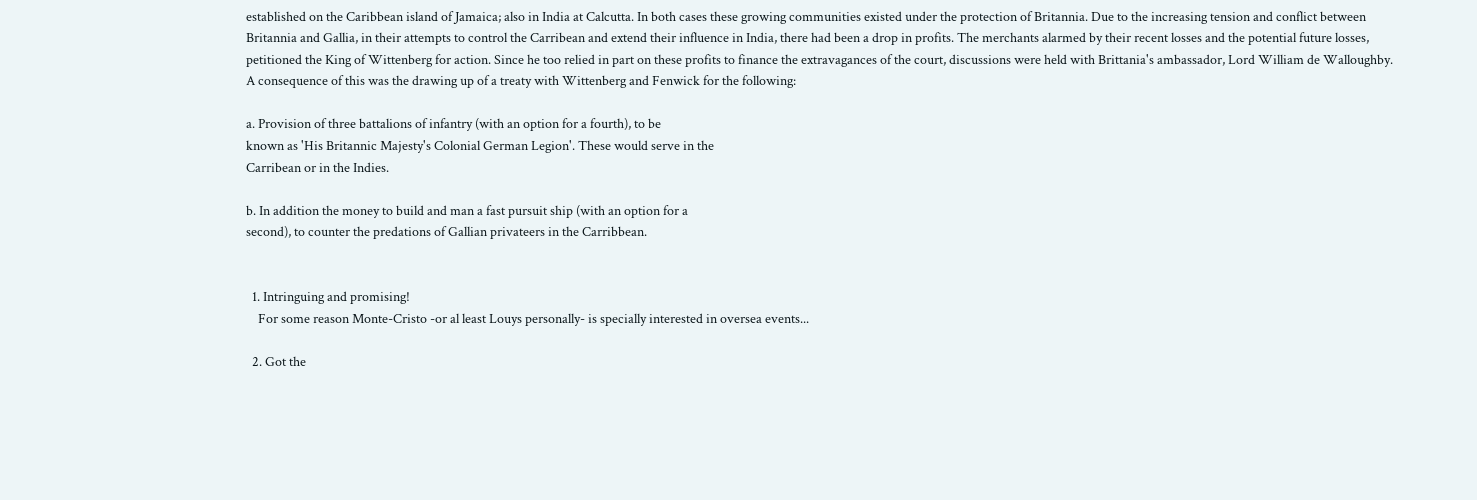established on the Caribbean island of Jamaica; also in India at Calcutta. In both cases these growing communities existed under the protection of Britannia. Due to the increasing tension and conflict between Britannia and Gallia, in their attempts to control the Carribean and extend their influence in India, there had been a drop in profits. The merchants alarmed by their recent losses and the potential future losses, petitioned the King of Wittenberg for action. Since he too relied in part on these profits to finance the extravagances of the court, discussions were held with Brittania's ambassador, Lord William de Walloughby. A consequence of this was the drawing up of a treaty with Wittenberg and Fenwick for the following:

a. Provision of three battalions of infantry (with an option for a fourth), to be
known as 'His Britannic Majesty's Colonial German Legion'. These would serve in the
Carribean or in the Indies.

b. In addition the money to build and man a fast pursuit ship (with an option for a
second), to counter the predations of Gallian privateers in the Carribbean.


  1. Intringuing and promising!
    For some reason Monte-Cristo -or al least Louys personally- is specially interested in oversea events...

  2. Got the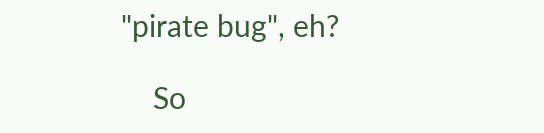"pirate bug", eh?

    So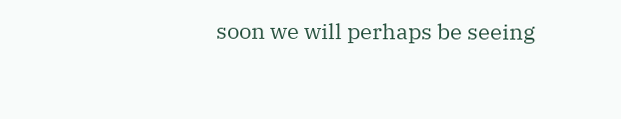soon we will perhaps be seeing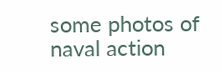some photos of naval action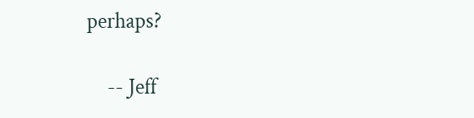perhaps?

    -- Jeff